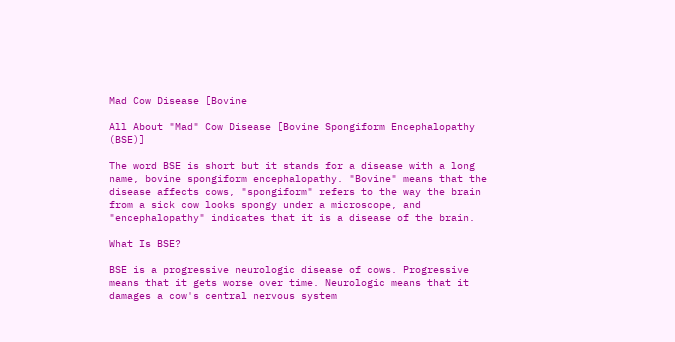Mad Cow Disease [Bovine

All About "Mad" Cow Disease [Bovine Spongiform Encephalopathy (BSE)]

The word BSE is short but it stands for a disease with a long name, bovine spongiform encephalopathy. "Bovine" means that the disease affects cows, "spongiform" refers to the way the brain from a sick cow looks spongy under a microscope, and "encephalopathy" indicates that it is a disease of the brain.

What Is BSE?

BSE is a progressive neurologic disease of cows. Progressive means that it gets worse over time. Neurologic means that it damages a cow's central nervous system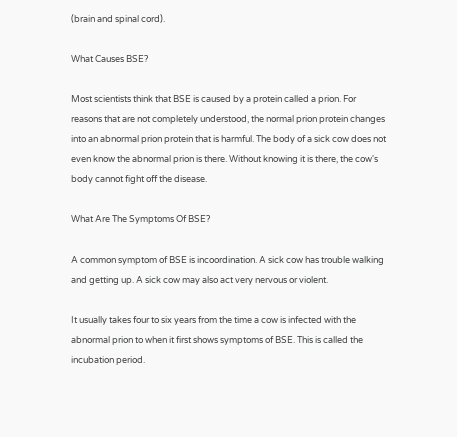(brain and spinal cord).

What Causes BSE?

Most scientists think that BSE is caused by a protein called a prion. For reasons that are not completely understood, the normal prion protein changes into an abnormal prion protein that is harmful. The body of a sick cow does not even know the abnormal prion is there. Without knowing it is there, the cow's body cannot fight off the disease.

What Are The Symptoms Of BSE?

A common symptom of BSE is incoordination. A sick cow has trouble walking and getting up. A sick cow may also act very nervous or violent.

It usually takes four to six years from the time a cow is infected with the abnormal prion to when it first shows symptoms of BSE. This is called the incubation period.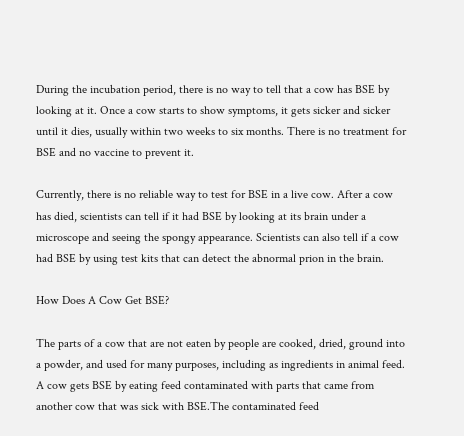During the incubation period, there is no way to tell that a cow has BSE by looking at it. Once a cow starts to show symptoms, it gets sicker and sicker until it dies, usually within two weeks to six months. There is no treatment for BSE and no vaccine to prevent it.

Currently, there is no reliable way to test for BSE in a live cow. After a cow has died, scientists can tell if it had BSE by looking at its brain under a microscope and seeing the spongy appearance. Scientists can also tell if a cow had BSE by using test kits that can detect the abnormal prion in the brain.

How Does A Cow Get BSE?

The parts of a cow that are not eaten by people are cooked, dried, ground into a powder, and used for many purposes, including as ingredients in animal feed. A cow gets BSE by eating feed contaminated with parts that came from another cow that was sick with BSE.The contaminated feed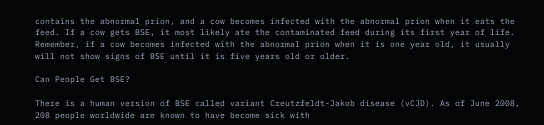contains the abnormal prion, and a cow becomes infected with the abnormal prion when it eats the feed. If a cow gets BSE, it most likely ate the contaminated feed during its first year of life. Remember, if a cow becomes infected with the abnormal prion when it is one year old, it usually will not show signs of BSE until it is five years old or older.

Can People Get BSE?

There is a human version of BSE called variant Creutzfeldt-Jakob disease (vCJD). As of June 2008, 208 people worldwide are known to have become sick with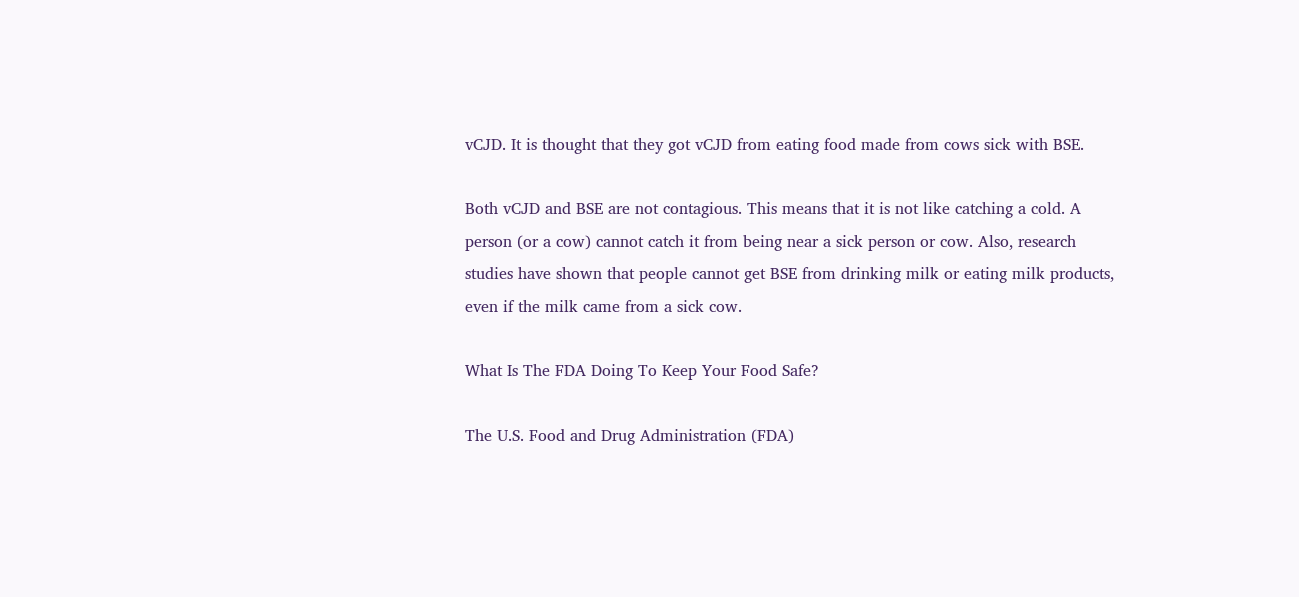vCJD. It is thought that they got vCJD from eating food made from cows sick with BSE.

Both vCJD and BSE are not contagious. This means that it is not like catching a cold. A person (or a cow) cannot catch it from being near a sick person or cow. Also, research studies have shown that people cannot get BSE from drinking milk or eating milk products, even if the milk came from a sick cow.

What Is The FDA Doing To Keep Your Food Safe?

The U.S. Food and Drug Administration (FDA)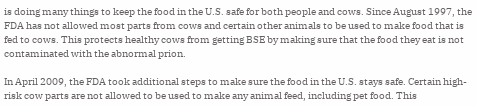is doing many things to keep the food in the U.S. safe for both people and cows. Since August 1997, the FDA has not allowed most parts from cows and certain other animals to be used to make food that is fed to cows. This protects healthy cows from getting BSE by making sure that the food they eat is not contaminated with the abnormal prion.

In April 2009, the FDA took additional steps to make sure the food in the U.S. stays safe. Certain high-risk cow parts are not allowed to be used to make any animal feed, including pet food. This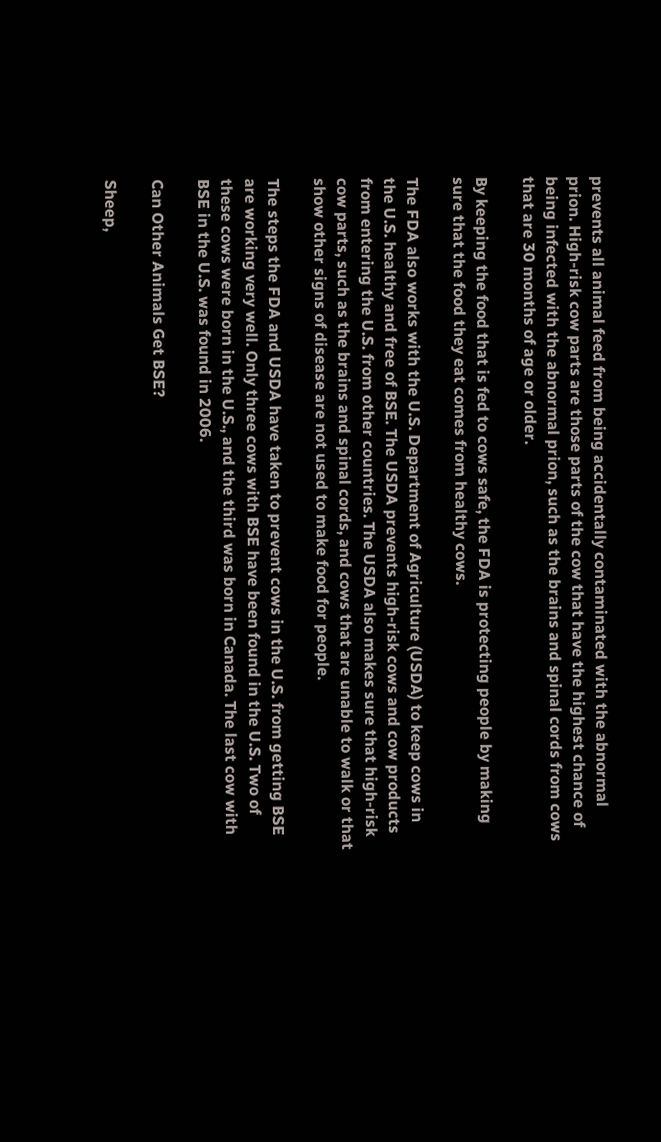prevents all animal feed from being accidentally contaminated with the abnormal prion. High-risk cow parts are those parts of the cow that have the highest chance of being infected with the abnormal prion, such as the brains and spinal cords from cows that are 30 months of age or older.

By keeping the food that is fed to cows safe, the FDA is protecting people by making sure that the food they eat comes from healthy cows.

The FDA also works with the U.S. Department of Agriculture (USDA) to keep cows in the U.S. healthy and free of BSE. The USDA prevents high-risk cows and cow products from entering the U.S. from other countries. The USDA also makes sure that high-risk cow parts, such as the brains and spinal cords, and cows that are unable to walk or that show other signs of disease are not used to make food for people.

The steps the FDA and USDA have taken to prevent cows in the U.S. from getting BSE are working very well. Only three cows with BSE have been found in the U.S. Two of these cows were born in the U.S., and the third was born in Canada. The last cow with BSE in the U.S. was found in 2006.

Can Other Animals Get BSE?

Sheep,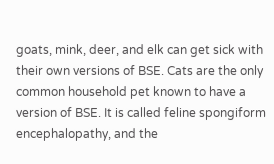goats, mink, deer, and elk can get sick with their own versions of BSE. Cats are the only common household pet known to have a version of BSE. It is called feline spongiform encephalopathy, and the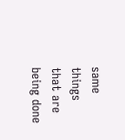same things that are being done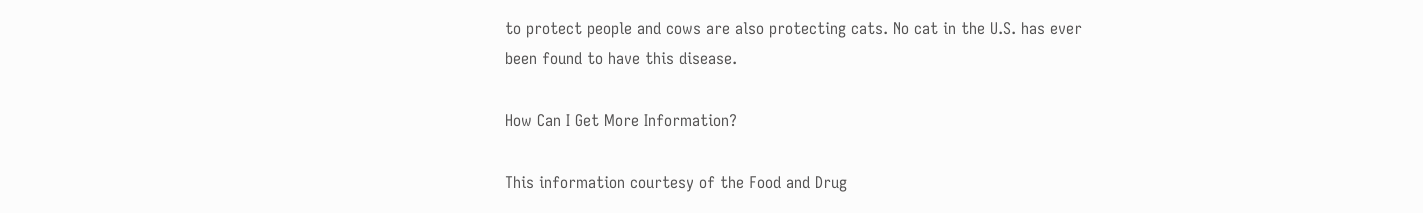to protect people and cows are also protecting cats. No cat in the U.S. has ever been found to have this disease.

How Can I Get More Information?

This information courtesy of the Food and Drug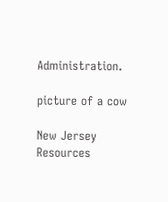Administration.

picture of a cow

New Jersey Resources